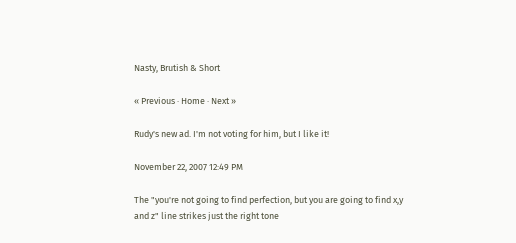Nasty, Brutish & Short

« Previous · Home · Next »

Rudy's new ad. I'm not voting for him, but I like it!

November 22, 2007 12:49 PM

The "you're not going to find perfection, but you are going to find x,y and z" line strikes just the right tone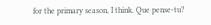for the primary season, I think. Que pense-tu?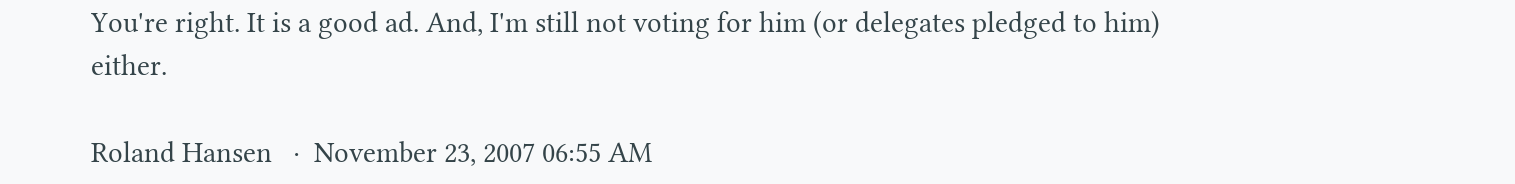You're right. It is a good ad. And, I'm still not voting for him (or delegates pledged to him) either.

Roland Hansen   ·  November 23, 2007 06:55 AM